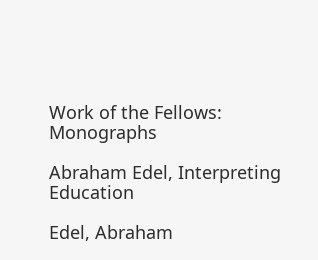Work of the Fellows: Monographs

Abraham Edel, Interpreting Education

Edel, Abraham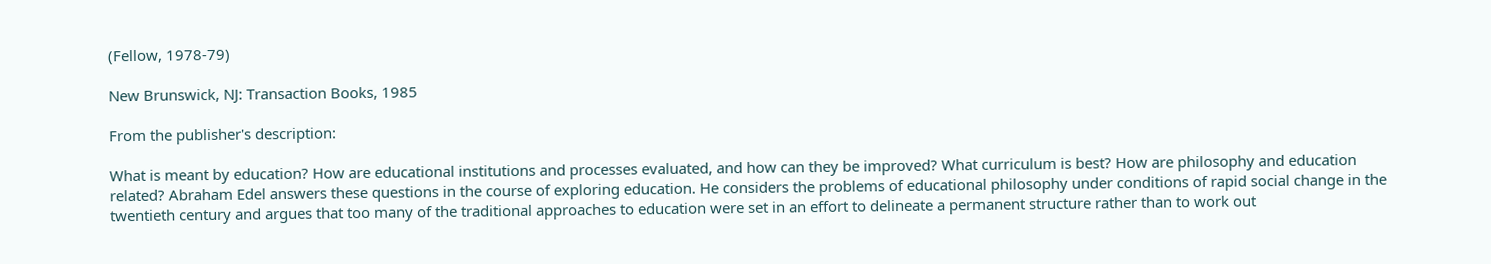(Fellow, 1978-79)

New Brunswick, NJ: Transaction Books, 1985

From the publisher's description:

What is meant by education? How are educational institutions and processes evaluated, and how can they be improved? What curriculum is best? How are philosophy and education related? Abraham Edel answers these questions in the course of exploring education. He considers the problems of educational philosophy under conditions of rapid social change in the twentieth century and argues that too many of the traditional approaches to education were set in an effort to delineate a permanent structure rather than to work out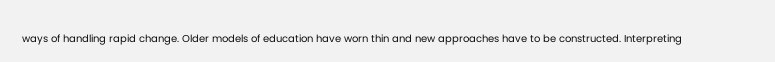ways of handling rapid change. Older models of education have worn thin and new approaches have to be constructed. Interpreting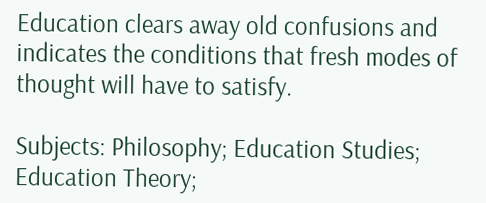Education clears away old confusions and indicates the conditions that fresh modes of thought will have to satisfy.

Subjects: Philosophy; Education Studies; Education Theory;